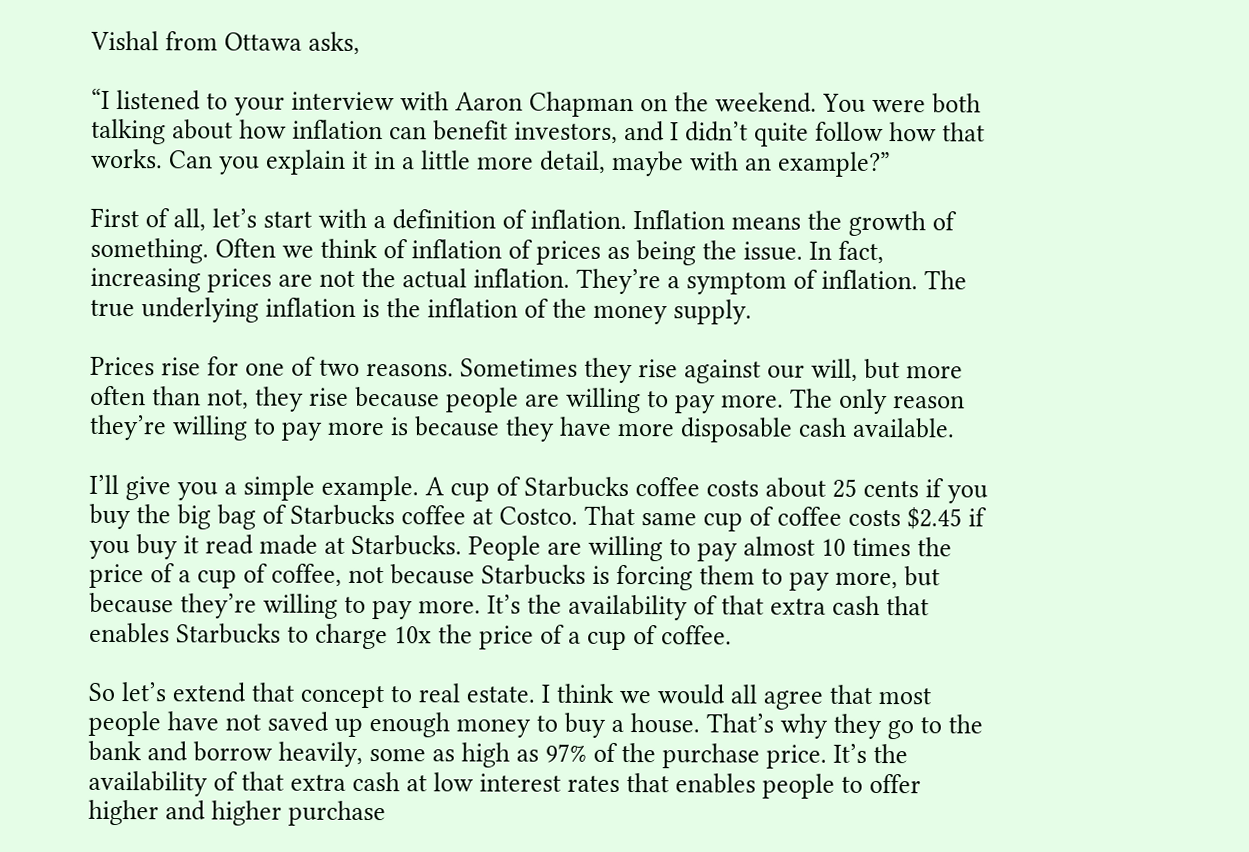Vishal from Ottawa asks,

“I listened to your interview with Aaron Chapman on the weekend. You were both talking about how inflation can benefit investors, and I didn’t quite follow how that works. Can you explain it in a little more detail, maybe with an example?”

First of all, let’s start with a definition of inflation. Inflation means the growth of something. Often we think of inflation of prices as being the issue. In fact, increasing prices are not the actual inflation. They’re a symptom of inflation. The true underlying inflation is the inflation of the money supply.

Prices rise for one of two reasons. Sometimes they rise against our will, but more often than not, they rise because people are willing to pay more. The only reason they’re willing to pay more is because they have more disposable cash available.

I’ll give you a simple example. A cup of Starbucks coffee costs about 25 cents if you buy the big bag of Starbucks coffee at Costco. That same cup of coffee costs $2.45 if you buy it read made at Starbucks. People are willing to pay almost 10 times the price of a cup of coffee, not because Starbucks is forcing them to pay more, but because they’re willing to pay more. It’s the availability of that extra cash that enables Starbucks to charge 10x the price of a cup of coffee.

So let’s extend that concept to real estate. I think we would all agree that most people have not saved up enough money to buy a house. That’s why they go to the bank and borrow heavily, some as high as 97% of the purchase price. It’s the availability of that extra cash at low interest rates that enables people to offer higher and higher purchase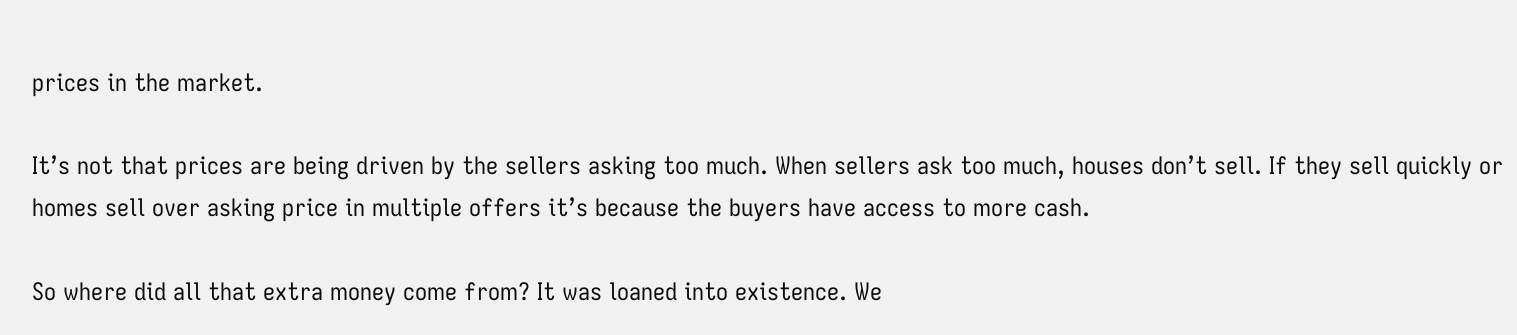prices in the market.

It’s not that prices are being driven by the sellers asking too much. When sellers ask too much, houses don’t sell. If they sell quickly or homes sell over asking price in multiple offers it’s because the buyers have access to more cash.

So where did all that extra money come from? It was loaned into existence. We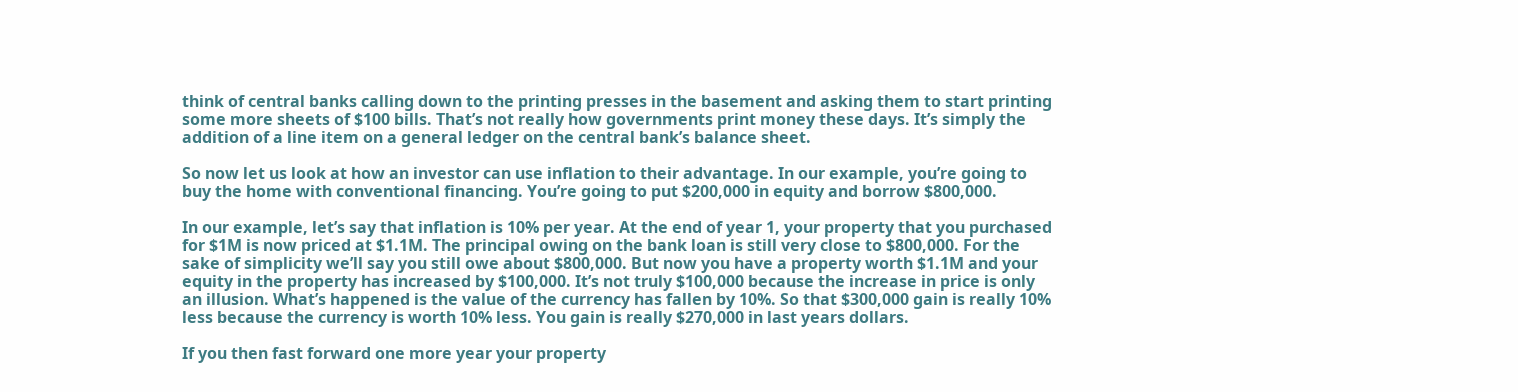think of central banks calling down to the printing presses in the basement and asking them to start printing some more sheets of $100 bills. That’s not really how governments print money these days. It’s simply the addition of a line item on a general ledger on the central bank’s balance sheet.

So now let us look at how an investor can use inflation to their advantage. In our example, you’re going to buy the home with conventional financing. You’re going to put $200,000 in equity and borrow $800,000.

In our example, let’s say that inflation is 10% per year. At the end of year 1, your property that you purchased for $1M is now priced at $1.1M. The principal owing on the bank loan is still very close to $800,000. For the sake of simplicity we’ll say you still owe about $800,000. But now you have a property worth $1.1M and your equity in the property has increased by $100,000. It’s not truly $100,000 because the increase in price is only an illusion. What’s happened is the value of the currency has fallen by 10%. So that $300,000 gain is really 10% less because the currency is worth 10% less. You gain is really $270,000 in last years dollars.

If you then fast forward one more year your property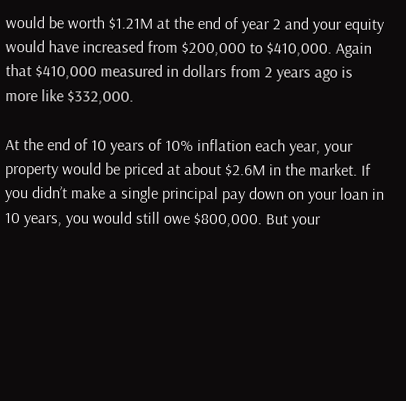would be worth $1.21M at the end of year 2 and your equity would have increased from $200,000 to $410,000. Again that $410,000 measured in dollars from 2 years ago is more like $332,000.

At the end of 10 years of 10% inflation each year, your property would be priced at about $2.6M in the market. If you didn’t make a single principal pay down on your loan in 10 years, you would still owe $800,000. But your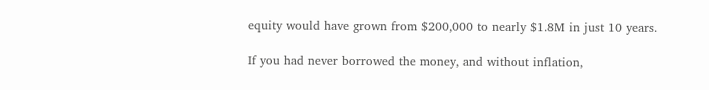equity would have grown from $200,000 to nearly $1.8M in just 10 years.

If you had never borrowed the money, and without inflation,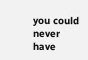you could never have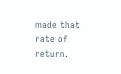made that rate of return.